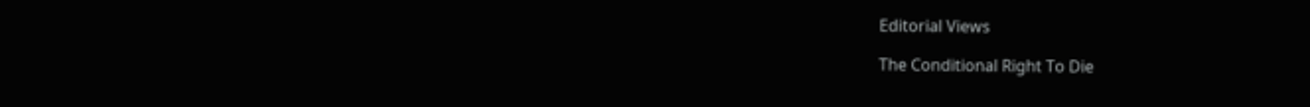Editorial Views

The Conditional Right To Die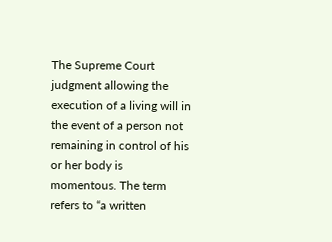The Supreme Court judgment allowing the execution of a living will in the event of a person not remaining in control of his or her body is momentous. The term refers to “a written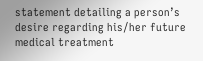statement detailing a person’s desire regarding his/her future medical treatment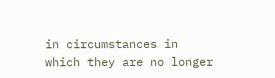in circumstances in which they are no longer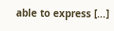able to express […]